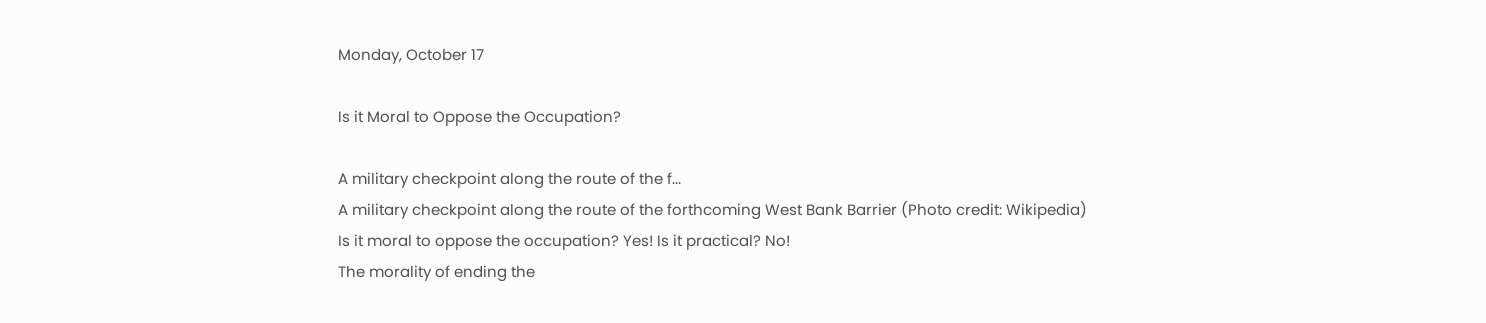Monday, October 17

Is it Moral to Oppose the Occupation?

A military checkpoint along the route of the f...
A military checkpoint along the route of the forthcoming West Bank Barrier (Photo credit: Wikipedia)
Is it moral to oppose the occupation? Yes! Is it practical? No!
The morality of ending the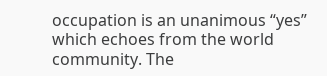occupation is an unanimous “yes” which echoes from the world community. The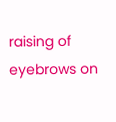raising of eyebrows on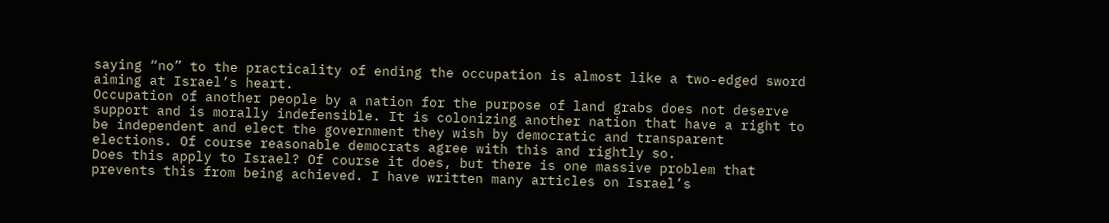saying “no” to the practicality of ending the occupation is almost like a two-edged sword aiming at Israel’s heart.
Occupation of another people by a nation for the purpose of land grabs does not deserve support and is morally indefensible. It is colonizing another nation that have a right to be independent and elect the government they wish by democratic and transparent elections. Of course reasonable democrats agree with this and rightly so.
Does this apply to Israel? Of course it does, but there is one massive problem that prevents this from being achieved. I have written many articles on Israel’s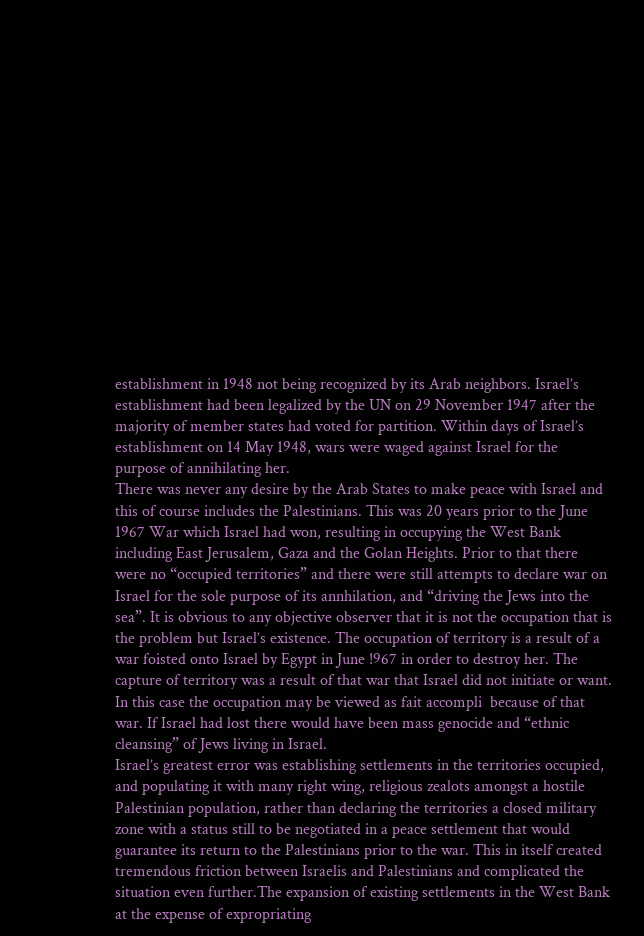establishment in 1948 not being recognized by its Arab neighbors. Israel’s establishment had been legalized by the UN on 29 November 1947 after the majority of member states had voted for partition. Within days of Israel’s establishment on 14 May 1948, wars were waged against Israel for the purpose of annihilating her.
There was never any desire by the Arab States to make peace with Israel and this of course includes the Palestinians. This was 20 years prior to the June 1967 War which Israel had won, resulting in occupying the West Bank including East Jerusalem, Gaza and the Golan Heights. Prior to that there were no “occupied territories” and there were still attempts to declare war on Israel for the sole purpose of its annhilation, and “driving the Jews into the sea”. It is obvious to any objective observer that it is not the occupation that is the problem but Israel’s existence. The occupation of territory is a result of a war foisted onto Israel by Egypt in June !967 in order to destroy her. The capture of territory was a result of that war that Israel did not initiate or want. In this case the occupation may be viewed as fait accompli  because of that war. If Israel had lost there would have been mass genocide and “ethnic cleansing” of Jews living in Israel.
Israel’s greatest error was establishing settlements in the territories occupied, and populating it with many right wing, religious zealots amongst a hostile Palestinian population, rather than declaring the territories a closed military zone with a status still to be negotiated in a peace settlement that would guarantee its return to the Palestinians prior to the war. This in itself created tremendous friction between Israelis and Palestinians and complicated the situation even further.The expansion of existing settlements in the West Bank at the expense of expropriating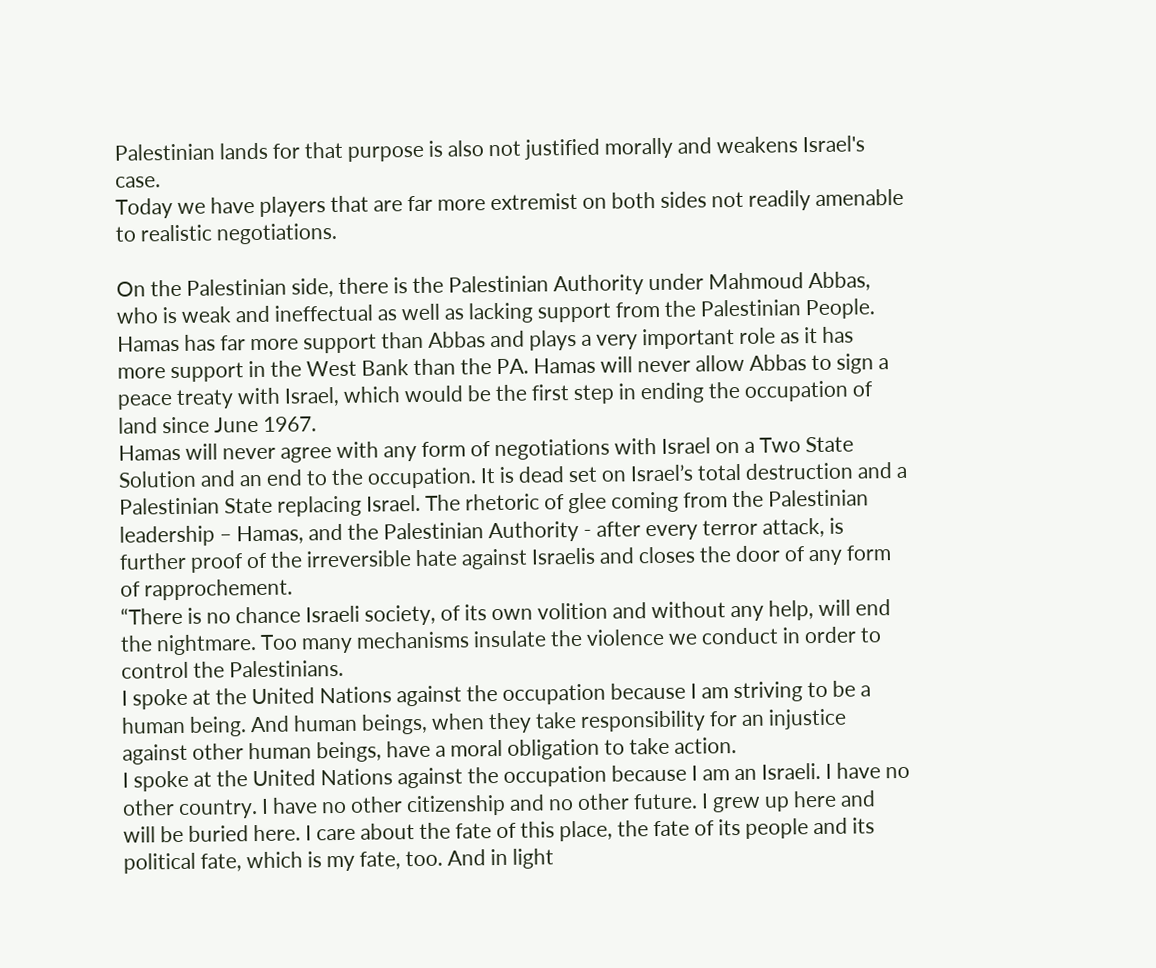Palestinian lands for that purpose is also not justified morally and weakens Israel's case.
Today we have players that are far more extremist on both sides not readily amenable to realistic negotiations.

On the Palestinian side, there is the Palestinian Authority under Mahmoud Abbas, who is weak and ineffectual as well as lacking support from the Palestinian People. Hamas has far more support than Abbas and plays a very important role as it has more support in the West Bank than the PA. Hamas will never allow Abbas to sign a peace treaty with Israel, which would be the first step in ending the occupation of land since June 1967.
Hamas will never agree with any form of negotiations with Israel on a Two State Solution and an end to the occupation. It is dead set on Israel’s total destruction and a Palestinian State replacing Israel. The rhetoric of glee coming from the Palestinian leadership – Hamas, and the Palestinian Authority - after every terror attack, is further proof of the irreversible hate against Israelis and closes the door of any form of rapprochement.
“There is no chance Israeli society, of its own volition and without any help, will end the nightmare. Too many mechanisms insulate the violence we conduct in order to control the Palestinians.
I spoke at the United Nations against the occupation because I am striving to be a human being. And human beings, when they take responsibility for an injustice against other human beings, have a moral obligation to take action.
I spoke at the United Nations against the occupation because I am an Israeli. I have no other country. I have no other citizenship and no other future. I grew up here and will be buried here. I care about the fate of this place, the fate of its people and its political fate, which is my fate, too. And in light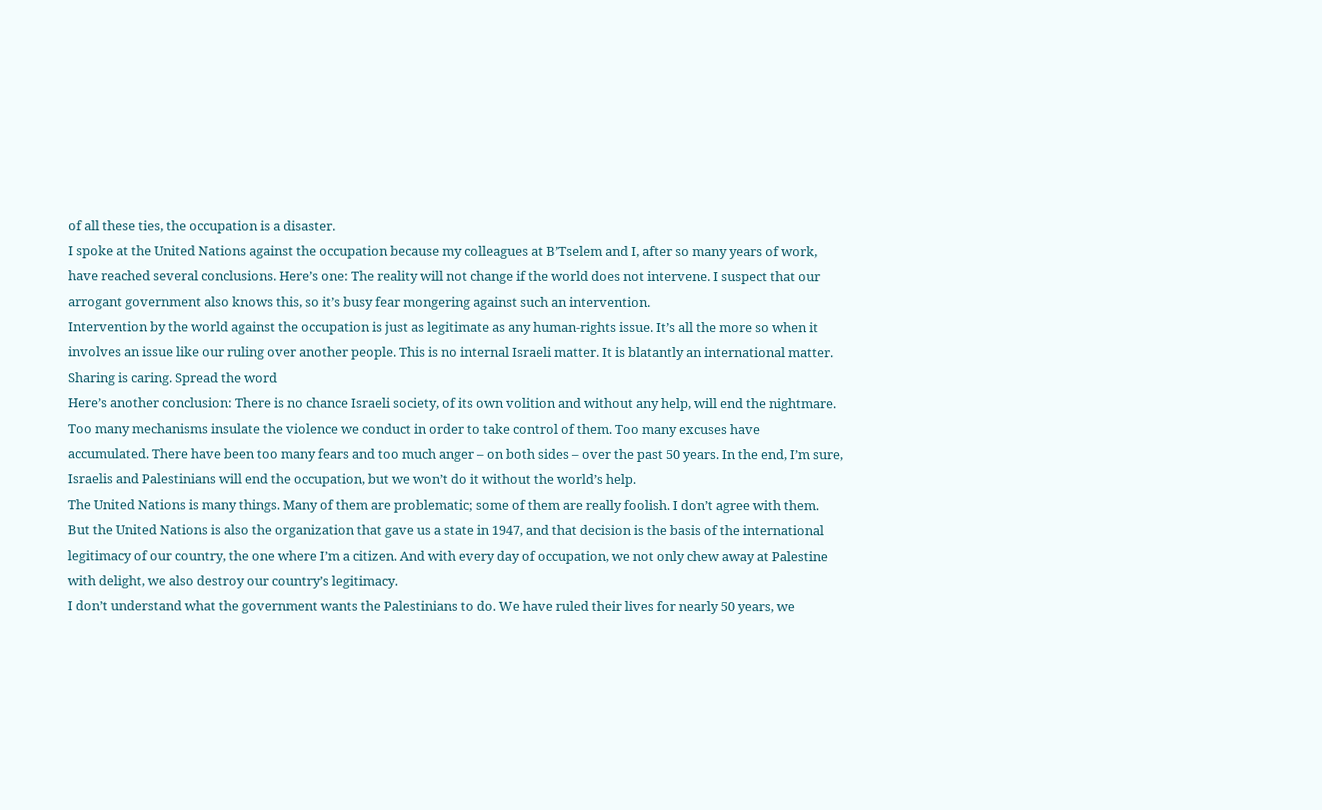of all these ties, the occupation is a disaster.
I spoke at the United Nations against the occupation because my colleagues at B’Tselem and I, after so many years of work, have reached several conclusions. Here’s one: The reality will not change if the world does not intervene. I suspect that our arrogant government also knows this, so it’s busy fear mongering against such an intervention.
Intervention by the world against the occupation is just as legitimate as any human-rights issue. It’s all the more so when it involves an issue like our ruling over another people. This is no internal Israeli matter. It is blatantly an international matter.
Sharing is caring. Spread the word
Here’s another conclusion: There is no chance Israeli society, of its own volition and without any help, will end the nightmare. Too many mechanisms insulate the violence we conduct in order to take control of them. Too many excuses have accumulated. There have been too many fears and too much anger – on both sides – over the past 50 years. In the end, I’m sure, Israelis and Palestinians will end the occupation, but we won’t do it without the world’s help.
The United Nations is many things. Many of them are problematic; some of them are really foolish. I don’t agree with them. But the United Nations is also the organization that gave us a state in 1947, and that decision is the basis of the international legitimacy of our country, the one where I’m a citizen. And with every day of occupation, we not only chew away at Palestine with delight, we also destroy our country’s legitimacy.
I don’t understand what the government wants the Palestinians to do. We have ruled their lives for nearly 50 years, we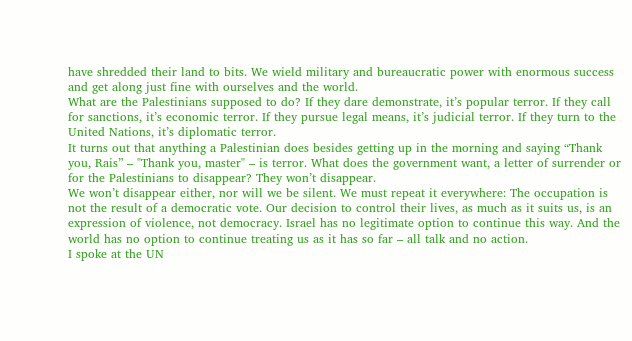have shredded their land to bits. We wield military and bureaucratic power with enormous success and get along just fine with ourselves and the world.
What are the Palestinians supposed to do? If they dare demonstrate, it’s popular terror. If they call for sanctions, it’s economic terror. If they pursue legal means, it’s judicial terror. If they turn to the United Nations, it’s diplomatic terror.
It turns out that anything a Palestinian does besides getting up in the morning and saying “Thank you, Rais” – "Thank you, master" – is terror. What does the government want, a letter of surrender or for the Palestinians to disappear? They won’t disappear.
We won’t disappear either, nor will we be silent. We must repeat it everywhere: The occupation is not the result of a democratic vote. Our decision to control their lives, as much as it suits us, is an expression of violence, not democracy. Israel has no legitimate option to continue this way. And the world has no option to continue treating us as it has so far – all talk and no action.
I spoke at the UN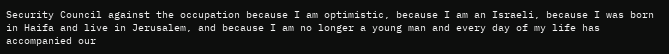Security Council against the occupation because I am optimistic, because I am an Israeli, because I was born in Haifa and live in Jerusalem, and because I am no longer a young man and every day of my life has accompanied our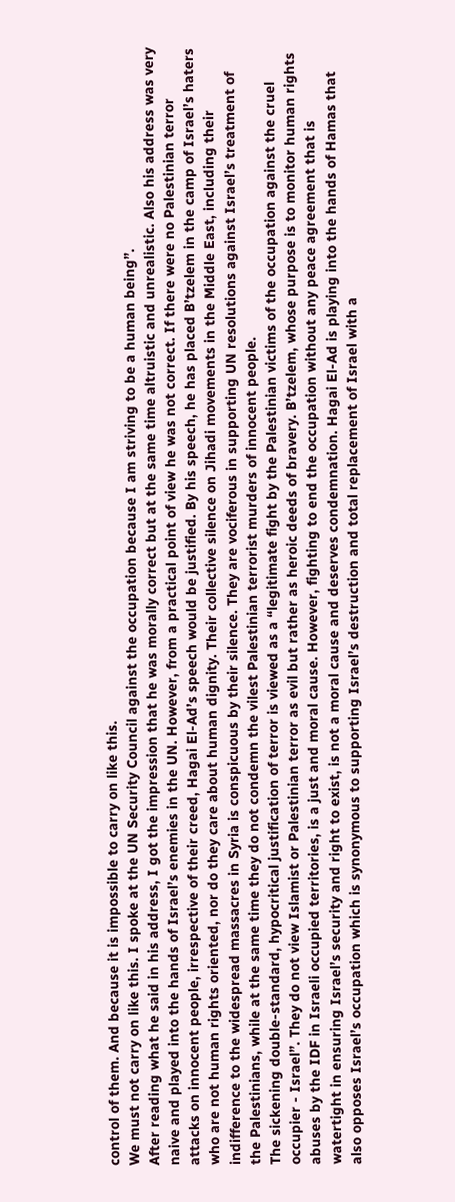control of them. And because it is impossible to carry on like this.
We must not carry on like this. I spoke at the UN Security Council against the occupation because I am striving to be a human being”.
After reading what he said in his address, I got the impression that he was morally correct but at the same time altruistic and unrealistic. Also his address was very naive and played into the hands of Israel’s enemies in the UN. However, from a practical point of view he was not correct. If there were no Palestinian terror attacks on innocent people, irrespective of their creed, Hagai El-Ad’s speech would be justified. By his speech, he has placed B’tzelem in the camp of Israel’s haters who are not human rights oriented, nor do they care about human dignity. Their collective silence on Jihadi movements in the Middle East, including their indifference to the widespread massacres in Syria is conspicuous by their silence. They are vociferous in supporting UN resolutions against Israel’s treatment of the Palestinians, while at the same time they do not condemn the vilest Palestinian terrorist murders of innocent people.
The sickening double-standard, hypocritical justification of terror is viewed as a “legitimate fight by the Palestinian victims of the occupation against the cruel occupier - Israel”. They do not view Islamist or Palestinian terror as evil but rather as heroic deeds of bravery. B’tzelem, whose purpose is to monitor human rights abuses by the IDF in Israeli occupied territories, is a just and moral cause. However, fighting to end the occupation without any peace agreement that is watertight in ensuring Israel’s security and right to exist, is not a moral cause and deserves condemnation. Hagai El-Ad is playing into the hands of Hamas that also opposes Israel’s occupation which is synonymous to supporting Israel’s destruction and total replacement of Israel with a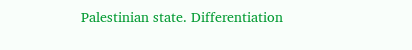Palestinian state. Differentiation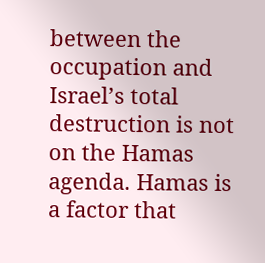between the occupation and Israel’s total destruction is not on the Hamas agenda. Hamas is a factor that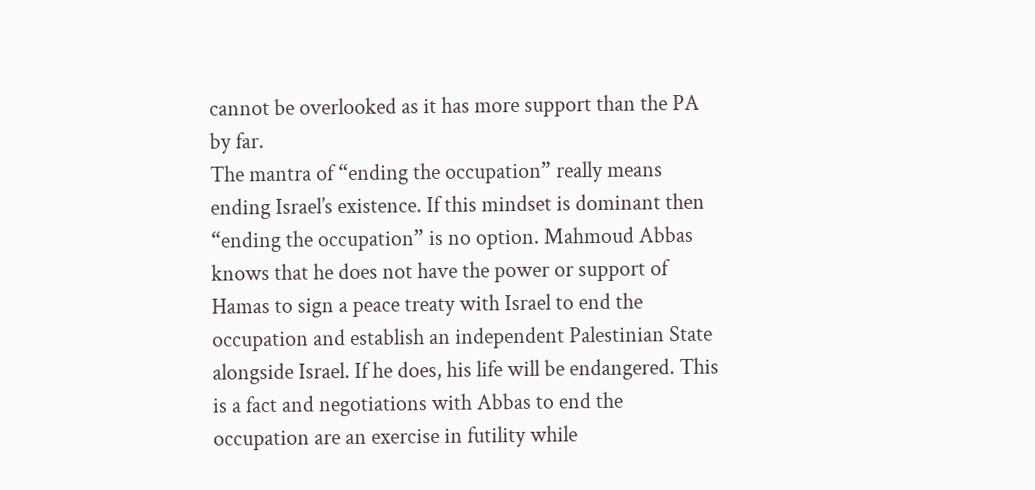cannot be overlooked as it has more support than the PA by far.
The mantra of “ending the occupation” really means ending Israel’s existence. If this mindset is dominant then “ending the occupation” is no option. Mahmoud Abbas knows that he does not have the power or support of Hamas to sign a peace treaty with Israel to end the occupation and establish an independent Palestinian State alongside Israel. If he does, his life will be endangered. This is a fact and negotiations with Abbas to end the occupation are an exercise in futility while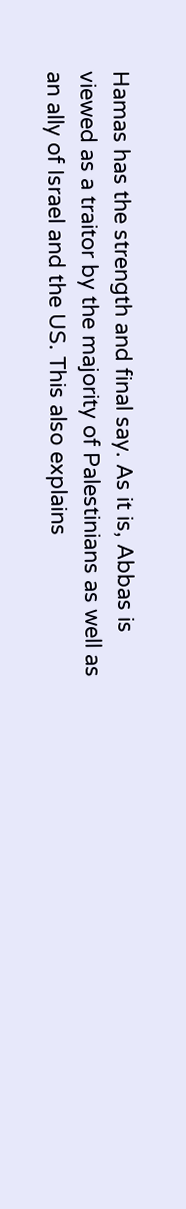Hamas has the strength and final say. As it is, Abbas is viewed as a traitor by the majority of Palestinians as well as an ally of Israel and the US. This also explains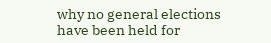why no general elections have been held for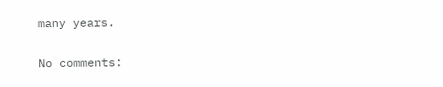many years.

No comments: